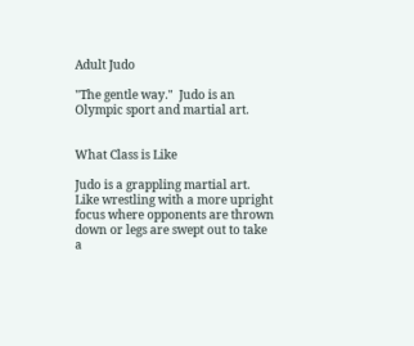Adult Judo

"The gentle way."  Judo is an Olympic sport and martial art.


What Class is Like

Judo is a grappling martial art.  Like wrestling with a more upright focus where opponents are thrown down or legs are swept out to take a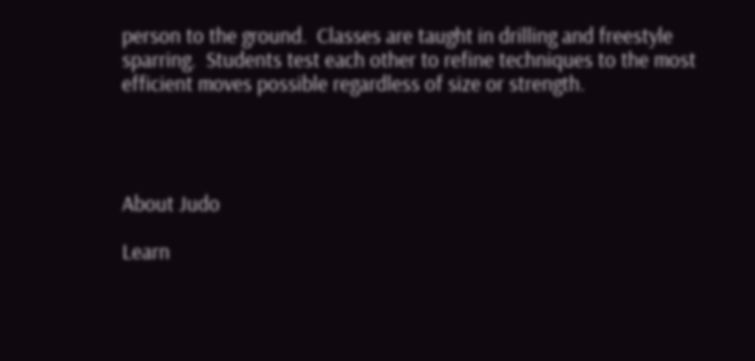person to the ground.  Classes are taught in drilling and freestyle sparring.  Students test each other to refine techniques to the most efficient moves possible regardless of size or strength.




About Judo

Learn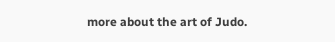more about the art of Judo.